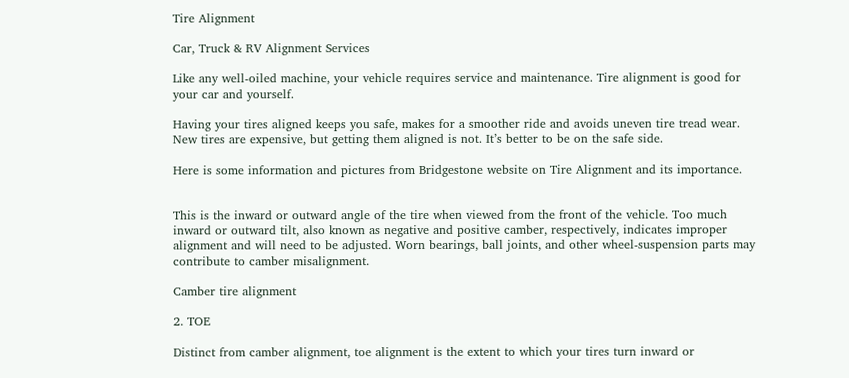Tire Alignment

Car, Truck & RV Alignment Services

Like any well-oiled machine, your vehicle requires service and maintenance. Tire alignment is good for your car and yourself.

Having your tires aligned keeps you safe, makes for a smoother ride and avoids uneven tire tread wear. New tires are expensive, but getting them aligned is not. It’s better to be on the safe side.

Here is some information and pictures from Bridgestone website on Tire Alignment and its importance.


This is the inward or outward angle of the tire when viewed from the front of the vehicle. Too much inward or outward tilt, also known as negative and positive camber, respectively, indicates improper alignment and will need to be adjusted. Worn bearings, ball joints, and other wheel-suspension parts may contribute to camber misalignment.

Camber tire alignment

2. TOE

Distinct from camber alignment, toe alignment is the extent to which your tires turn inward or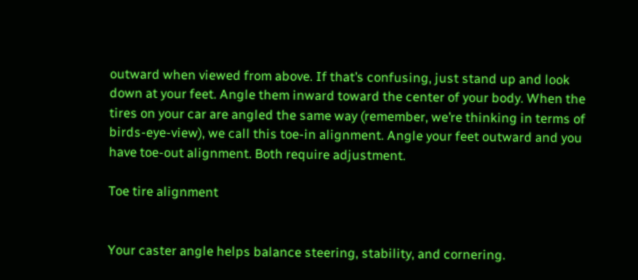outward when viewed from above. If that’s confusing, just stand up and look down at your feet. Angle them inward toward the center of your body. When the tires on your car are angled the same way (remember, we’re thinking in terms of birds-eye-view), we call this toe-in alignment. Angle your feet outward and you have toe-out alignment. Both require adjustment.

Toe tire alignment


Your caster angle helps balance steering, stability, and cornering.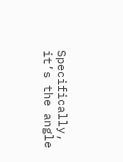Specifically, it’s the angle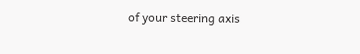of your steering axis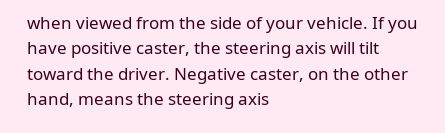when viewed from the side of your vehicle. If you have positive caster, the steering axis will tilt toward the driver. Negative caster, on the other hand, means the steering axis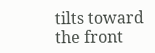tilts toward the front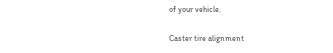of your vehicle.

Caster tire alignment